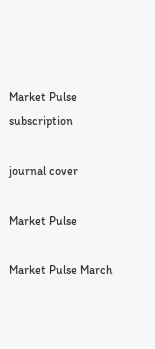Market Pulse subscription

journal cover

Market Pulse

Market Pulse March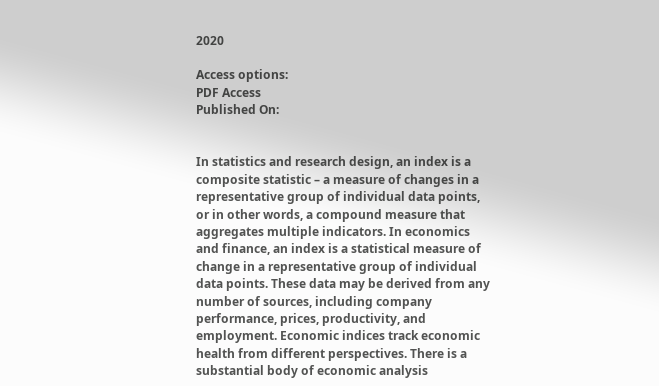2020

Access options:
PDF Access
Published On:


In statistics and research design, an index is a composite statistic – a measure of changes in a representative group of individual data points, or in other words, a compound measure that aggregates multiple indicators. In economics and finance, an index is a statistical measure of change in a representative group of individual data points. These data may be derived from any number of sources, including company performance, prices, productivity, and employment. Economic indices track economic health from different perspectives. There is a substantial body of economic analysis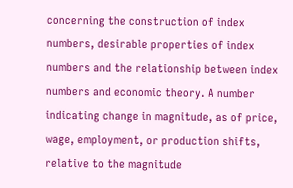concerning the construction of index numbers, desirable properties of index numbers and the relationship between index numbers and economic theory. A number indicating change in magnitude, as of price, wage, employment, or production shifts, relative to the magnitude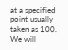at a specified point usually taken as 100. We will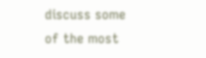discuss some of the most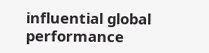influential global performance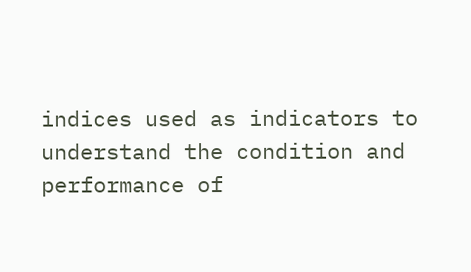indices used as indicators to understand the condition and performance of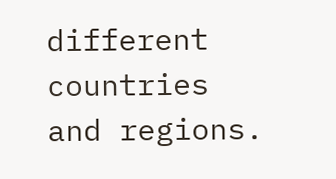different countries and regions.